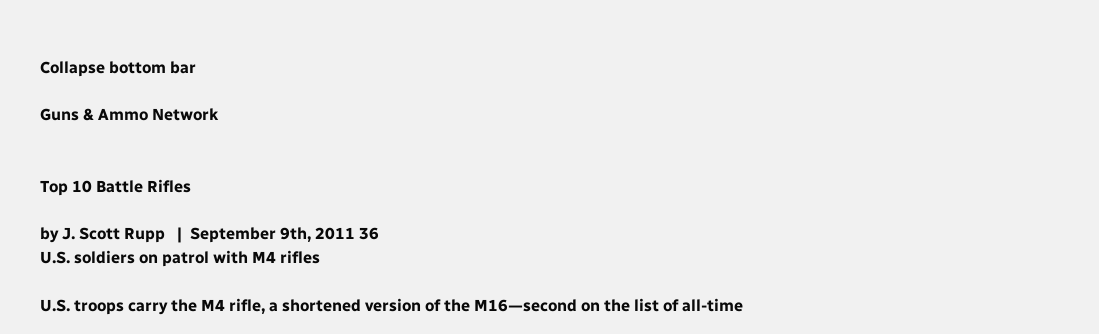Collapse bottom bar

Guns & Ammo Network


Top 10 Battle Rifles

by J. Scott Rupp   |  September 9th, 2011 36
U.S. soldiers on patrol with M4 rifles

U.S. troops carry the M4 rifle, a shortened version of the M16—second on the list of all-time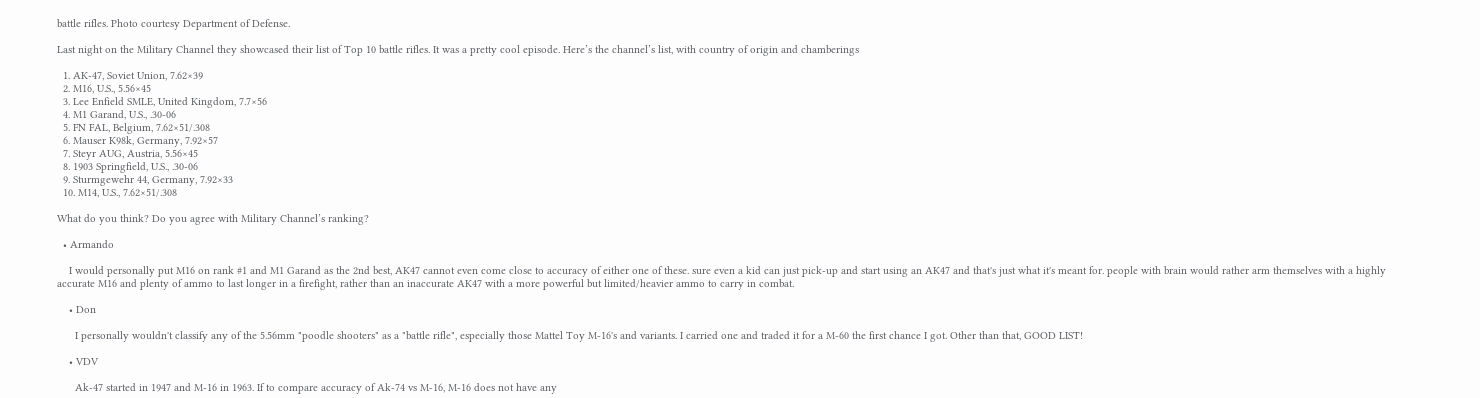battle rifles. Photo courtesy Department of Defense.

Last night on the Military Channel they showcased their list of Top 10 battle rifles. It was a pretty cool episode. Here’s the channel’s list, with country of origin and chamberings

  1. AK-47, Soviet Union, 7.62×39
  2. M16, U.S., 5.56×45
  3. Lee Enfield SMLE, United Kingdom, 7.7×56
  4. M1 Garand, U.S., .30-06
  5. FN FAL, Belgium, 7.62×51/.308
  6. Mauser K98k, Germany, 7.92×57
  7. Steyr AUG, Austria, 5.56×45
  8. 1903 Springfield, U.S., .30-06
  9. Sturmgewehr 44, Germany, 7.92×33
  10. M14, U.S., 7.62×51/.308

What do you think? Do you agree with Military Channel’s ranking?

  • Armando

    I would personally put M16 on rank #1 and M1 Garand as the 2nd best, AK47 cannot even come close to accuracy of either one of these. sure even a kid can just pick-up and start using an AK47 and that's just what it's meant for. people with brain would rather arm themselves with a highly accurate M16 and plenty of ammo to last longer in a firefight, rather than an inaccurate AK47 with a more powerful but limited/heavier ammo to carry in combat.

    • Don

      I personally wouldn't classify any of the 5.56mm "poodle shooters" as a "battle rifle", especially those Mattel Toy M-16's and variants. I carried one and traded it for a M-60 the first chance I got. Other than that, GOOD LIST!

    • VDV

      Ak-47 started in 1947 and M-16 in 1963. If to compare accuracy of Ak-74 vs M-16, M-16 does not have any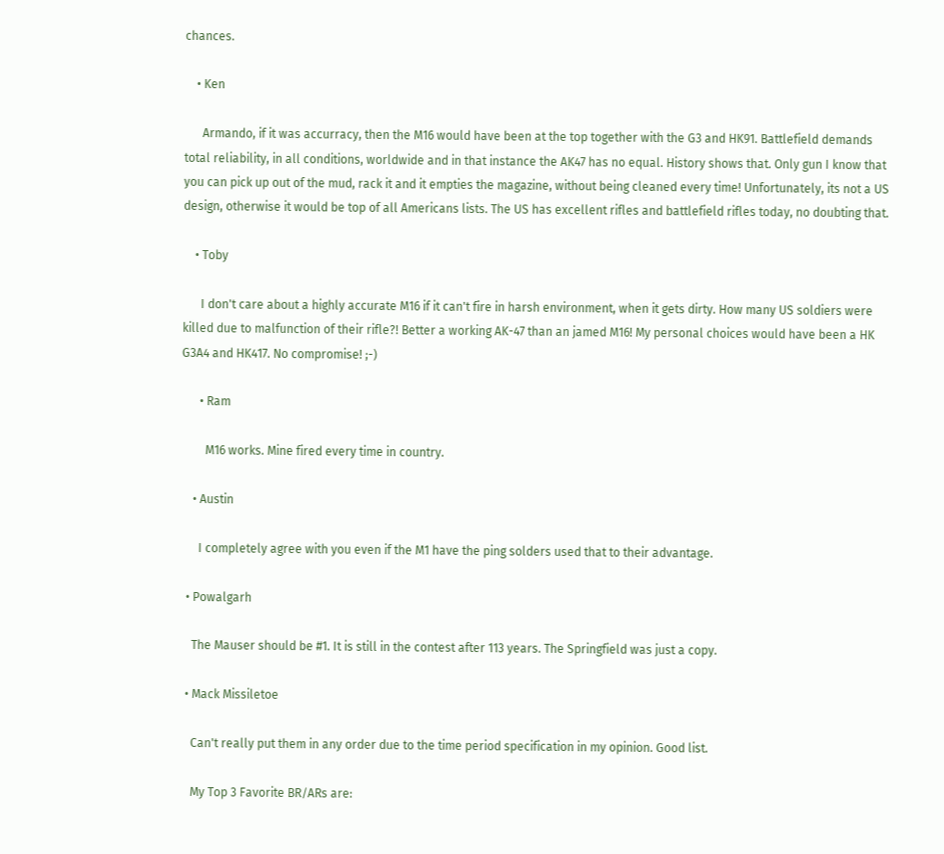chances.

    • Ken

      Armando, if it was accurracy, then the M16 would have been at the top together with the G3 and HK91. Battlefield demands total reliability, in all conditions, worldwide and in that instance the AK47 has no equal. History shows that. Only gun I know that you can pick up out of the mud, rack it and it empties the magazine, without being cleaned every time! Unfortunately, its not a US design, otherwise it would be top of all Americans lists. The US has excellent rifles and battlefield rifles today, no doubting that.

    • Toby

      I don't care about a highly accurate M16 if it can't fire in harsh environment, when it gets dirty. How many US soldiers were killed due to malfunction of their rifle?! Better a working AK-47 than an jamed M16! My personal choices would have been a HK G3A4 and HK417. No compromise! ;-)

      • Ram

        M16 works. Mine fired every time in country.

    • Austin

      I completely agree with you even if the M1 have the ping solders used that to their advantage.

  • Powalgarh

    The Mauser should be #1. It is still in the contest after 113 years. The Springfield was just a copy.

  • Mack Missiletoe

    Can't really put them in any order due to the time period specification in my opinion. Good list.

    My Top 3 Favorite BR/ARs are: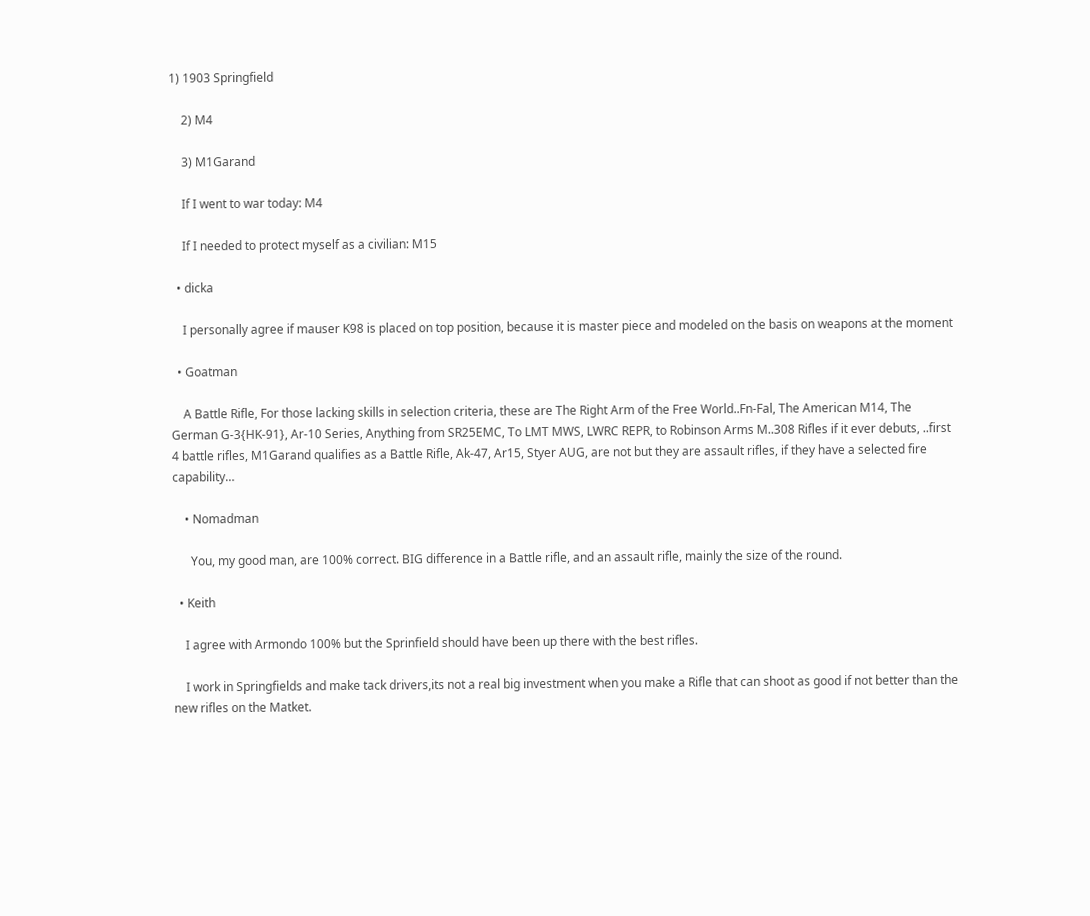1) 1903 Springfield

    2) M4

    3) M1Garand

    If I went to war today: M4

    If I needed to protect myself as a civilian: M15

  • dicka

    I personally agree if mauser K98 is placed on top position, because it is master piece and modeled on the basis on weapons at the moment

  • Goatman

    A Battle Rifle, For those lacking skills in selection criteria, these are The Right Arm of the Free World..Fn-Fal, The American M14, The German G-3{HK-91}, Ar-10 Series, Anything from SR25EMC, To LMT MWS, LWRC REPR, to Robinson Arms M..308 Rifles if it ever debuts, ..first 4 battle rifles, M1Garand qualifies as a Battle Rifle, Ak-47, Ar15, Styer AUG, are not but they are assault rifles, if they have a selected fire capability…

    • Nomadman

      You, my good man, are 100% correct. BIG difference in a Battle rifle, and an assault rifle, mainly the size of the round.

  • Keith

    I agree with Armondo 100% but the Sprinfield should have been up there with the best rifles.

    I work in Springfields and make tack drivers,its not a real big investment when you make a Rifle that can shoot as good if not better than the new rifles on the Matket.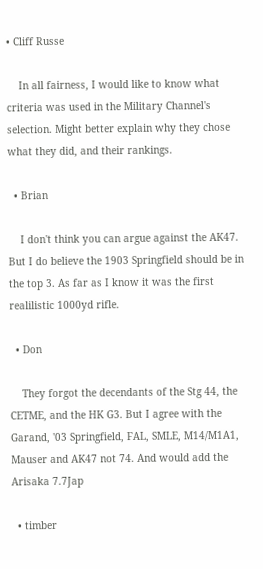• Cliff Russe

    In all fairness, I would like to know what criteria was used in the Military Channel's selection. Might better explain why they chose what they did, and their rankings.

  • Brian

    I don't think you can argue against the AK47. But I do believe the 1903 Springfield should be in the top 3. As far as I know it was the first realilistic 1000yd rifle.

  • Don

    They forgot the decendants of the Stg 44, the CETME, and the HK G3. But I agree with the Garand, '03 Springfield, FAL, SMLE, M14/M1A1, Mauser and AK47 not 74. And would add the Arisaka 7.7Jap

  • timber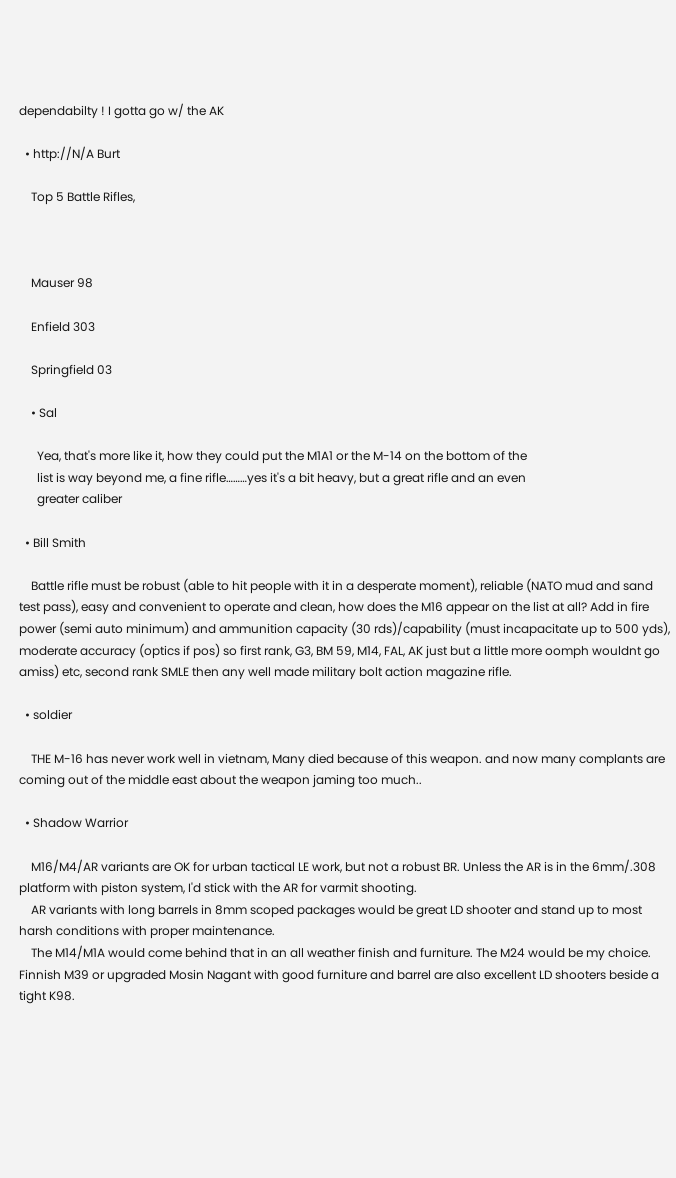dependabilty ! I gotta go w/ the AK

  • http://N/A Burt

    Top 5 Battle Rifles,



    Mauser 98

    Enfield 303

    Springfield 03

    • Sal

      Yea, that's more like it, how they could put the M1A1 or the M-14 on the bottom of the
      list is way beyond me, a fine rifle………yes it's a bit heavy, but a great rifle and an even
      greater caliber

  • Bill Smith

    Battle rifle must be robust (able to hit people with it in a desperate moment), reliable (NATO mud and sand test pass), easy and convenient to operate and clean, how does the M16 appear on the list at all? Add in fire power (semi auto minimum) and ammunition capacity (30 rds)/capability (must incapacitate up to 500 yds), moderate accuracy (optics if pos) so first rank, G3, BM 59, M14, FAL, AK just but a little more oomph wouldnt go amiss) etc, second rank SMLE then any well made military bolt action magazine rifle.

  • soldier

    THE M-16 has never work well in vietnam, Many died because of this weapon. and now many complants are coming out of the middle east about the weapon jaming too much..

  • Shadow Warrior

    M16/M4/AR variants are OK for urban tactical LE work, but not a robust BR. Unless the AR is in the 6mm/.308 platform with piston system, I'd stick with the AR for varmit shooting.
    AR variants with long barrels in 8mm scoped packages would be great LD shooter and stand up to most harsh conditions with proper maintenance.
    The M14/M1A would come behind that in an all weather finish and furniture. The M24 would be my choice. Finnish M39 or upgraded Mosin Nagant with good furniture and barrel are also excellent LD shooters beside a tight K98.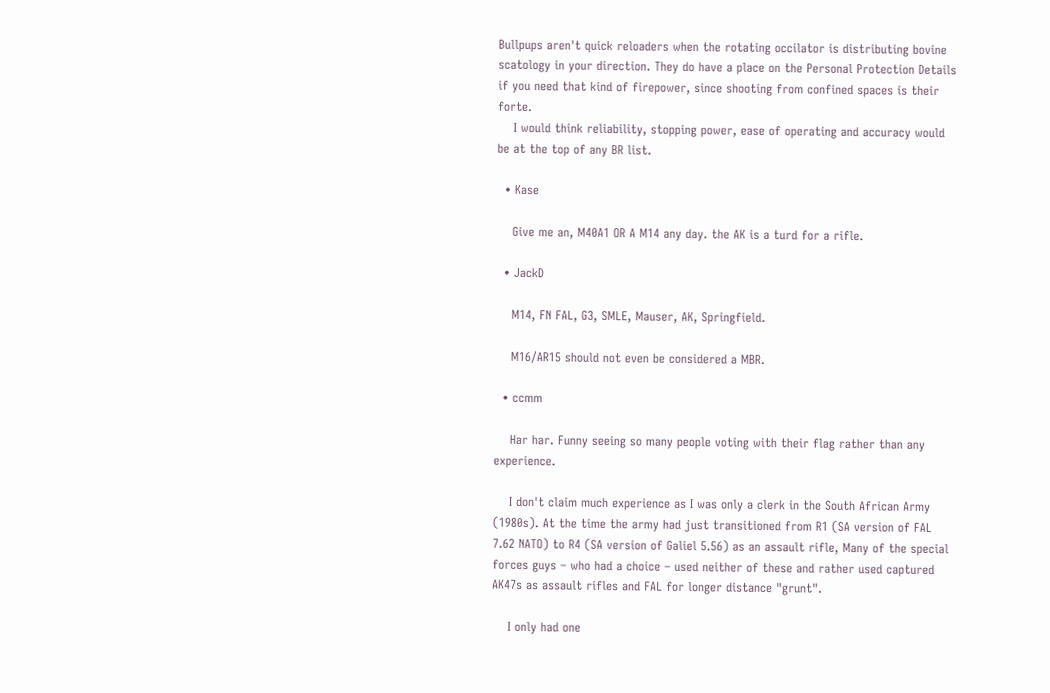Bullpups aren't quick reloaders when the rotating occilator is distributing bovine scatology in your direction. They do have a place on the Personal Protection Details if you need that kind of firepower, since shooting from confined spaces is their forte.
    I would think reliability, stopping power, ease of operating and accuracy would be at the top of any BR list.

  • Kase

    Give me an, M40A1 OR A M14 any day. the AK is a turd for a rifle.

  • JackD

    M14, FN FAL, G3, SMLE, Mauser, AK, Springfield.

    M16/AR15 should not even be considered a MBR.

  • ccmm

    Har har. Funny seeing so many people voting with their flag rather than any experience.

    I don't claim much experience as I was only a clerk in the South African Army (1980s). At the time the army had just transitioned from R1 (SA version of FAL 7.62 NATO) to R4 (SA version of Galiel 5.56) as an assault rifle, Many of the special forces guys – who had a choice – used neither of these and rather used captured AK47s as assault rifles and FAL for longer distance "grunt".

    I only had one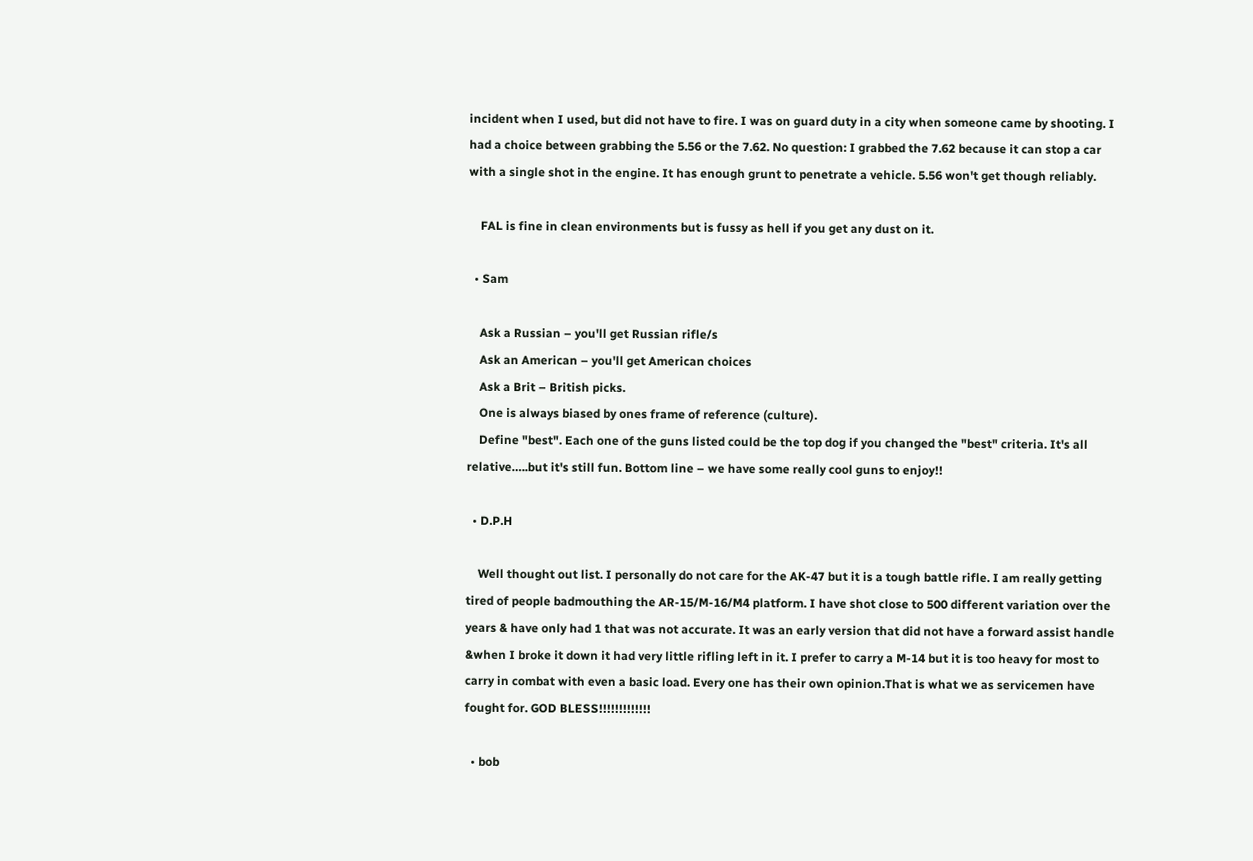incident when I used, but did not have to fire. I was on guard duty in a city when someone came by shooting. I had a choice between grabbing the 5.56 or the 7.62. No question: I grabbed the 7.62 because it can stop a car with a single shot in the engine. It has enough grunt to penetrate a vehicle. 5.56 won't get though reliably.

    FAL is fine in clean environments but is fussy as hell if you get any dust on it.

  • Sam

    Ask a Russian – you'll get Russian rifle/s
    Ask an American – you'll get American choices
    Ask a Brit – British picks.
    One is always biased by ones frame of reference (culture).
    Define "best". Each one of the guns listed could be the top dog if you changed the "best" criteria. It's all relative…..but it's still fun. Bottom line – we have some really cool guns to enjoy!!

  • D.P.H

    Well thought out list. I personally do not care for the AK-47 but it is a tough battle rifle. I am really getting tired of people badmouthing the AR-15/M-16/M4 platform. I have shot close to 500 different variation over the years & have only had 1 that was not accurate. It was an early version that did not have a forward assist handle &when I broke it down it had very little rifling left in it. I prefer to carry a M-14 but it is too heavy for most to carry in combat with even a basic load. Every one has their own opinion.That is what we as servicemen have fought for. GOD BLESS!!!!!!!!!!!!!

  • bob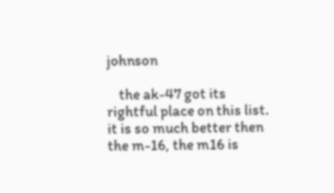johnson

    the ak-47 got its rightful place on this list. it is so much better then the m-16, the m16 is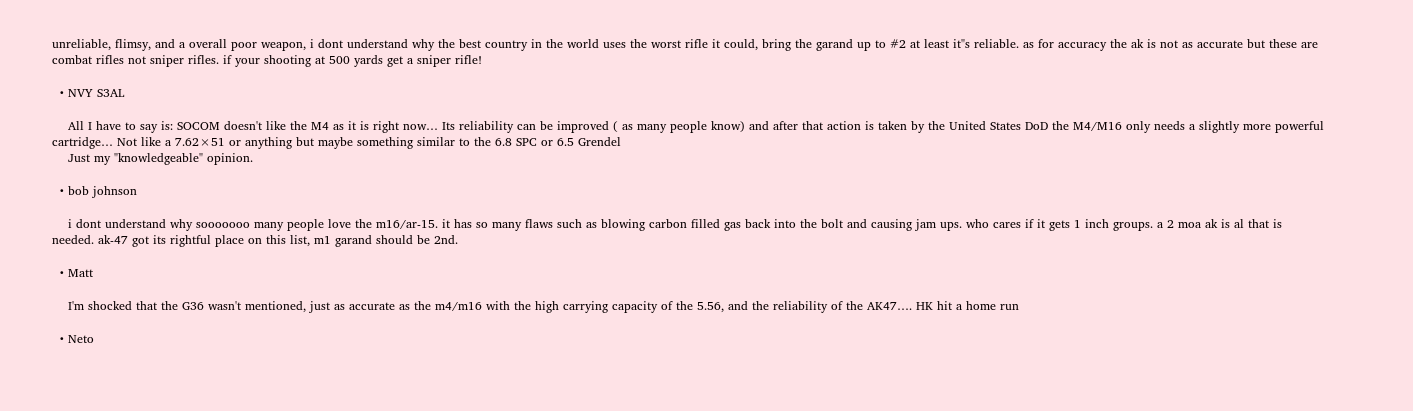unreliable, flimsy, and a overall poor weapon, i dont understand why the best country in the world uses the worst rifle it could, bring the garand up to #2 at least it"s reliable. as for accuracy the ak is not as accurate but these are combat rifles not sniper rifles. if your shooting at 500 yards get a sniper rifle!

  • NVY S3AL

    All I have to say is: SOCOM doesn't like the M4 as it is right now… Its reliability can be improved ( as many people know) and after that action is taken by the United States DoD the M4/M16 only needs a slightly more powerful cartridge… Not like a 7.62×51 or anything but maybe something similar to the 6.8 SPC or 6.5 Grendel
    Just my "knowledgeable" opinion.

  • bob johnson

    i dont understand why sooooooo many people love the m16/ar-15. it has so many flaws such as blowing carbon filled gas back into the bolt and causing jam ups. who cares if it gets 1 inch groups. a 2 moa ak is al that is needed. ak-47 got its rightful place on this list, m1 garand should be 2nd.

  • Matt

    I'm shocked that the G36 wasn't mentioned, just as accurate as the m4/m16 with the high carrying capacity of the 5.56, and the reliability of the AK47…. HK hit a home run

  • Neto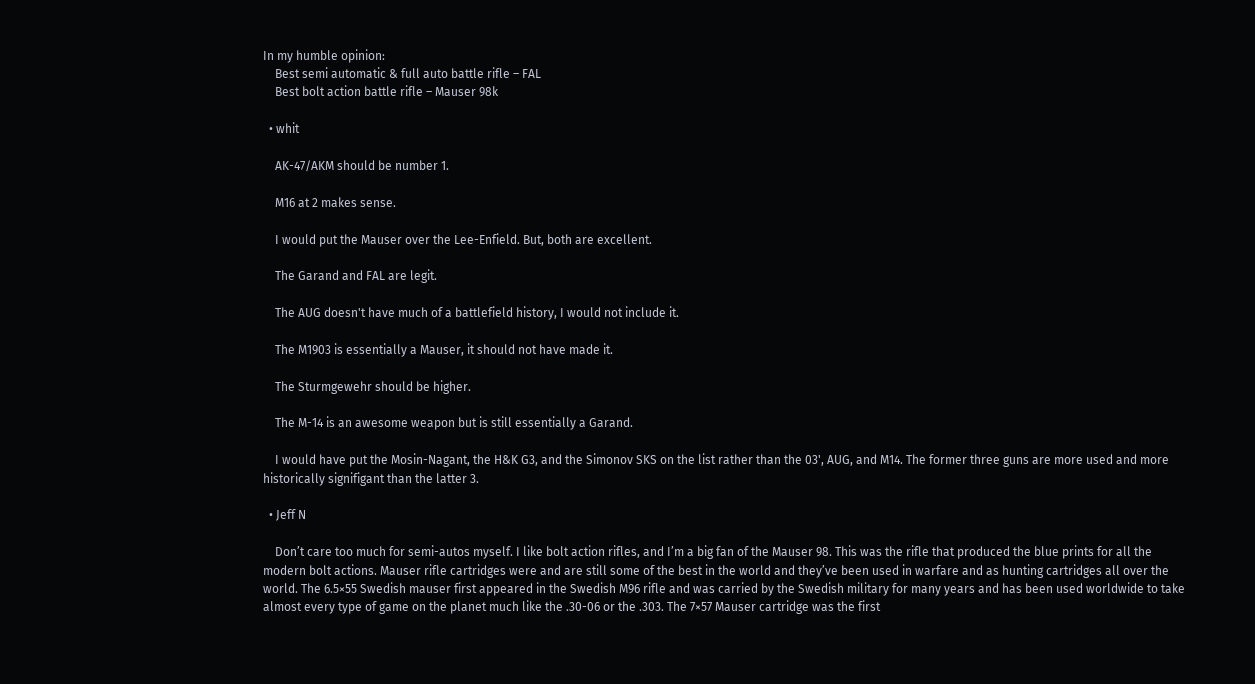In my humble opinion:
    Best semi automatic & full auto battle rifle – FAL
    Best bolt action battle rifle – Mauser 98k

  • whit

    AK-47/AKM should be number 1.

    M16 at 2 makes sense.

    I would put the Mauser over the Lee-Enfield. But, both are excellent.

    The Garand and FAL are legit.

    The AUG doesn't have much of a battlefield history, I would not include it.

    The M1903 is essentially a Mauser, it should not have made it.

    The Sturmgewehr should be higher.

    The M-14 is an awesome weapon but is still essentially a Garand.

    I would have put the Mosin-Nagant, the H&K G3, and the Simonov SKS on the list rather than the 03', AUG, and M14. The former three guns are more used and more historically signifigant than the latter 3.

  • Jeff N

    Don’t care too much for semi-autos myself. I like bolt action rifles, and I’m a big fan of the Mauser 98. This was the rifle that produced the blue prints for all the modern bolt actions. Mauser rifle cartridges were and are still some of the best in the world and they’ve been used in warfare and as hunting cartridges all over the world. The 6.5×55 Swedish mauser first appeared in the Swedish M96 rifle and was carried by the Swedish military for many years and has been used worldwide to take almost every type of game on the planet much like the .30-06 or the .303. The 7×57 Mauser cartridge was the first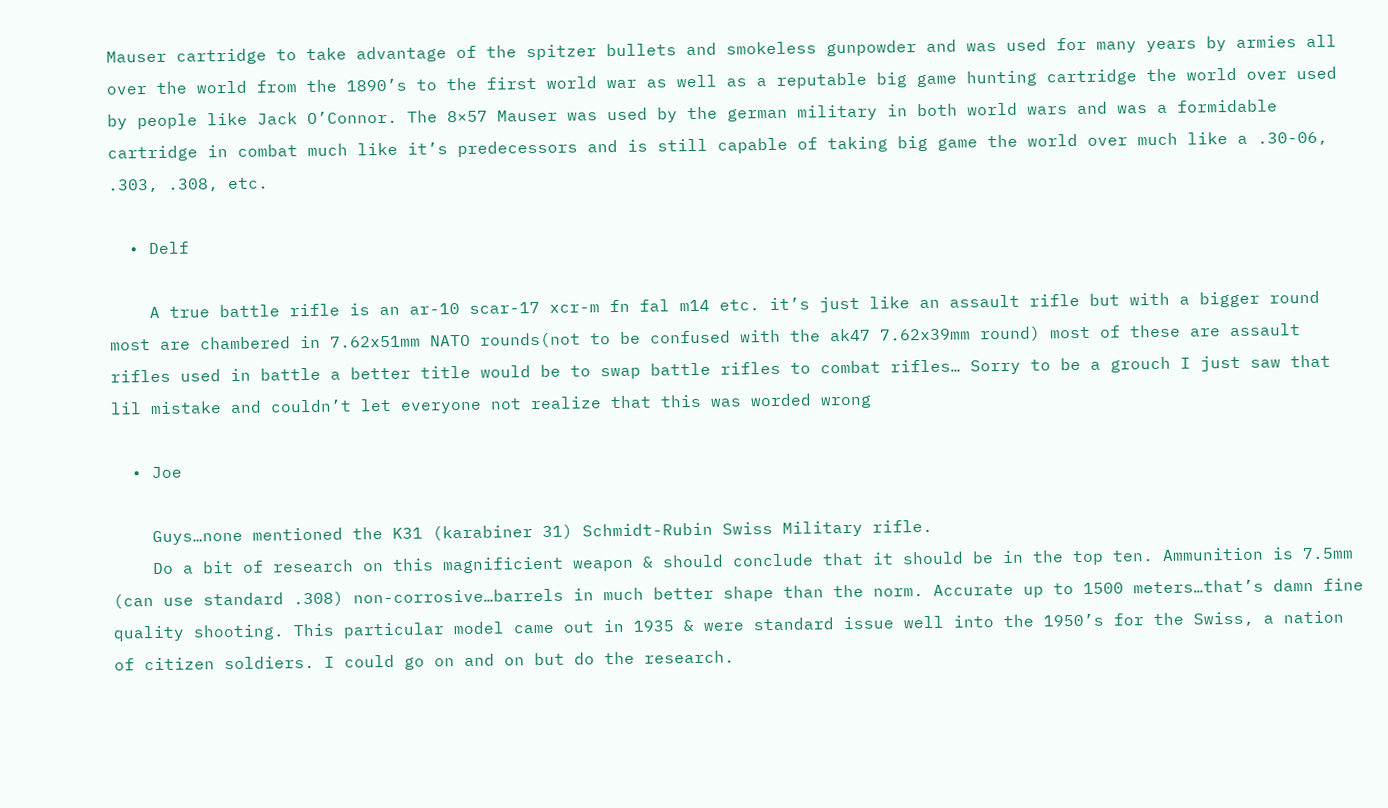Mauser cartridge to take advantage of the spitzer bullets and smokeless gunpowder and was used for many years by armies all over the world from the 1890’s to the first world war as well as a reputable big game hunting cartridge the world over used by people like Jack O’Connor. The 8×57 Mauser was used by the german military in both world wars and was a formidable cartridge in combat much like it’s predecessors and is still capable of taking big game the world over much like a .30-06, .303, .308, etc.

  • Delf

    A true battle rifle is an ar-10 scar-17 xcr-m fn fal m14 etc. it’s just like an assault rifle but with a bigger round most are chambered in 7.62x51mm NATO rounds(not to be confused with the ak47 7.62x39mm round) most of these are assault rifles used in battle a better title would be to swap battle rifles to combat rifles… Sorry to be a grouch I just saw that lil mistake and couldn’t let everyone not realize that this was worded wrong

  • Joe

    Guys…none mentioned the K31 (karabiner 31) Schmidt-Rubin Swiss Military rifle.
    Do a bit of research on this magnificient weapon & should conclude that it should be in the top ten. Ammunition is 7.5mm (can use standard .308) non-corrosive…barrels in much better shape than the norm. Accurate up to 1500 meters…that’s damn fine quality shooting. This particular model came out in 1935 & were standard issue well into the 1950’s for the Swiss, a nation of citizen soldiers. I could go on and on but do the research.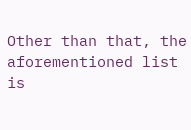Other than that, the aforementioned list is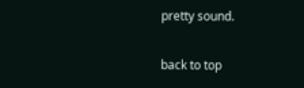pretty sound.

back to top